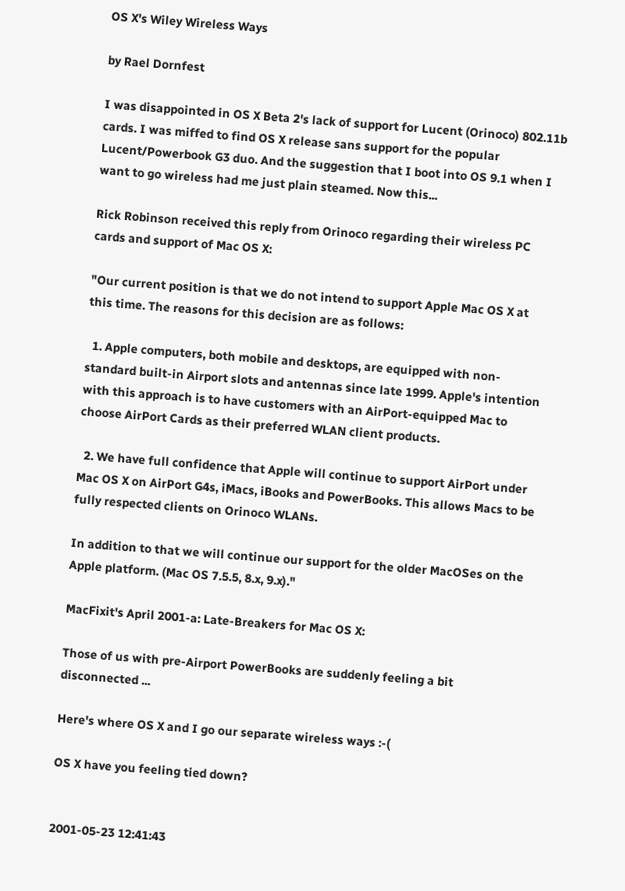OS X's Wiley Wireless Ways

by Rael Dornfest

I was disappointed in OS X Beta 2's lack of support for Lucent (Orinoco) 802.11b cards. I was miffed to find OS X release sans support for the popular Lucent/Powerbook G3 duo. And the suggestion that I boot into OS 9.1 when I want to go wireless had me just plain steamed. Now this...

Rick Robinson received this reply from Orinoco regarding their wireless PC cards and support of Mac OS X:

"Our current position is that we do not intend to support Apple Mac OS X at this time. The reasons for this decision are as follows:

  1. Apple computers, both mobile and desktops, are equipped with non-standard built-in Airport slots and antennas since late 1999. Apple's intention with this approach is to have customers with an AirPort-equipped Mac to choose AirPort Cards as their preferred WLAN client products.

  2. We have full confidence that Apple will continue to support AirPort under Mac OS X on AirPort G4s, iMacs, iBooks and PowerBooks. This allows Macs to be fully respected clients on Orinoco WLANs.

In addition to that we will continue our support for the older MacOSes on the Apple platform. (Mac OS 7.5.5, 8.x, 9.x)."

MacFixit's April 2001-a: Late-Breakers for Mac OS X:

Those of us with pre-Airport PowerBooks are suddenly feeling a bit disconnected ...

Here's where OS X and I go our separate wireless ways :-(

OS X have you feeling tied down?


2001-05-23 12:41:43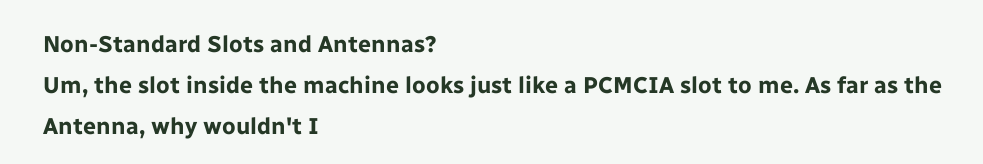Non-Standard Slots and Antennas?
Um, the slot inside the machine looks just like a PCMCIA slot to me. As far as the Antenna, why wouldn't I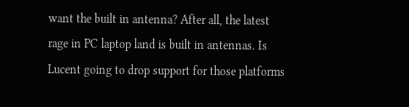want the built in antenna? After all, the latest rage in PC laptop land is built in antennas. Is Lucent going to drop support for those platforms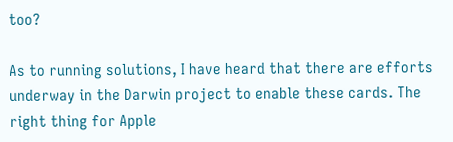too?

As to running solutions, I have heard that there are efforts underway in the Darwin project to enable these cards. The right thing for Apple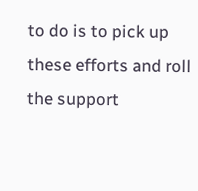to do is to pick up these efforts and roll the support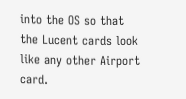into the OS so that the Lucent cards look like any other Airport card.